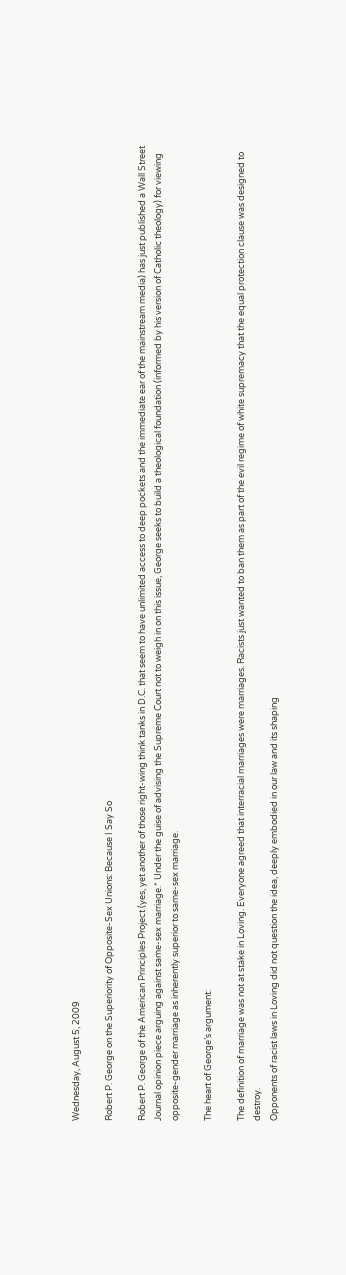Wednesday, August 5, 2009

Robert P. George on the Superiority of Opposite-Sex Unions: Because I Say So

Robert P. George of the American Principles Project (yes, yet another of those right-wing think tanks in D.C. that seem to have unlimited access to deep pockets and the immediate ear of the mainstream media) has just published a Wall Street Journal opinion piece arguing against same-sex marriage.* Under the guise of advising the Supreme Court not to weigh in on this issue, George seeks to build a theological foundation (informed by his version of Catholic theology) for viewing opposite-gender marriage as inherently superior to same-sex marriage.

The heart of George’s argument:

The definition of marriage was not at stake in Loving. Everyone agreed that interracial marriages were marriages. Racists just wanted to ban them as part of the evil regime of white supremacy that the equal protection clause was designed to destroy.
Opponents of racist laws in Loving did not question the idea, deeply embodied in our law and its shaping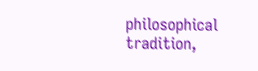philosophical tradition,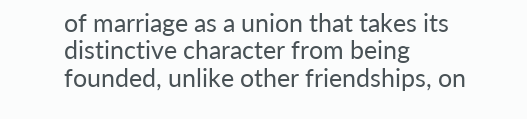of marriage as a union that takes its distinctive character from being founded, unlike other friendships, on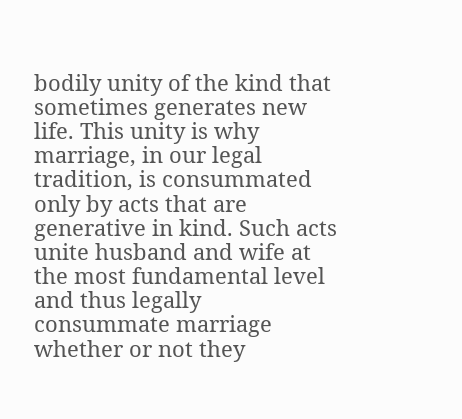bodily unity of the kind that sometimes generates new life. This unity is why marriage, in our legal tradition, is consummated only by acts that are generative in kind. Such acts unite husband and wife at the most fundamental level and thus legally consummate marriage whether or not they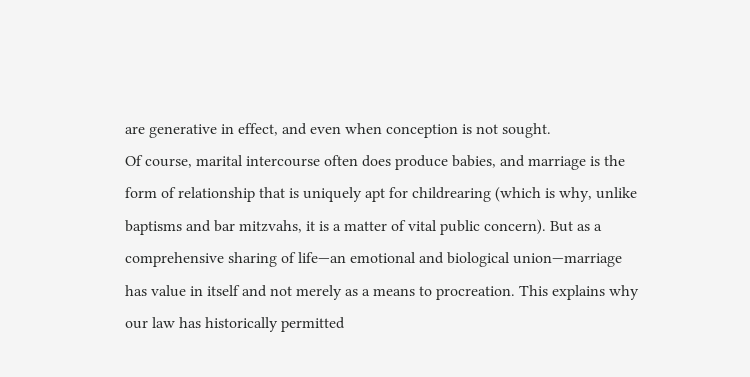are generative in effect, and even when conception is not sought.
Of course, marital intercourse often does produce babies, and marriage is the form of relationship that is uniquely apt for childrearing (which is why, unlike baptisms and bar mitzvahs, it is a matter of vital public concern). But as a comprehensive sharing of life—an emotional and biological union—marriage has value in itself and not merely as a means to procreation. This explains why our law has historically permitted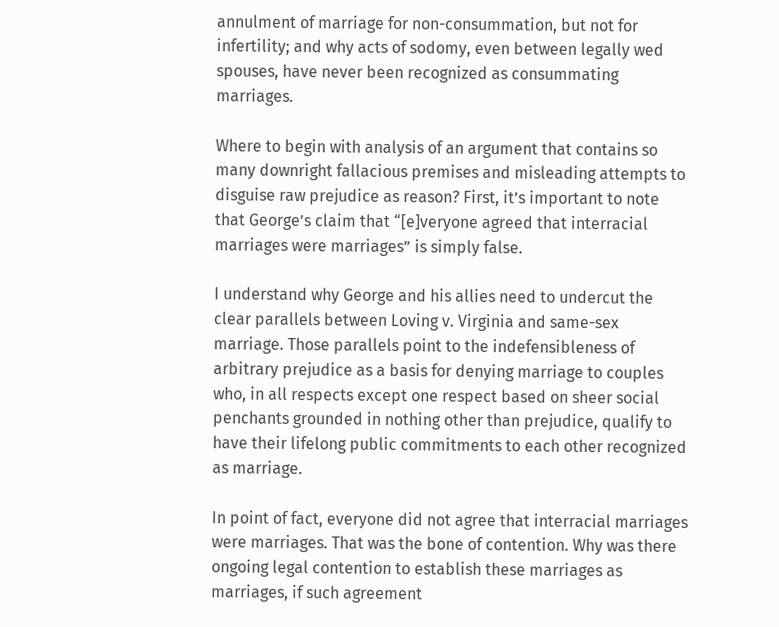annulment of marriage for non-consummation, but not for infertility; and why acts of sodomy, even between legally wed spouses, have never been recognized as consummating marriages.

Where to begin with analysis of an argument that contains so many downright fallacious premises and misleading attempts to disguise raw prejudice as reason? First, it’s important to note that George’s claim that “[e]veryone agreed that interracial marriages were marriages” is simply false.

I understand why George and his allies need to undercut the clear parallels between Loving v. Virginia and same-sex marriage. Those parallels point to the indefensibleness of arbitrary prejudice as a basis for denying marriage to couples who, in all respects except one respect based on sheer social penchants grounded in nothing other than prejudice, qualify to have their lifelong public commitments to each other recognized as marriage.

In point of fact, everyone did not agree that interracial marriages were marriages. That was the bone of contention. Why was there ongoing legal contention to establish these marriages as marriages, if such agreement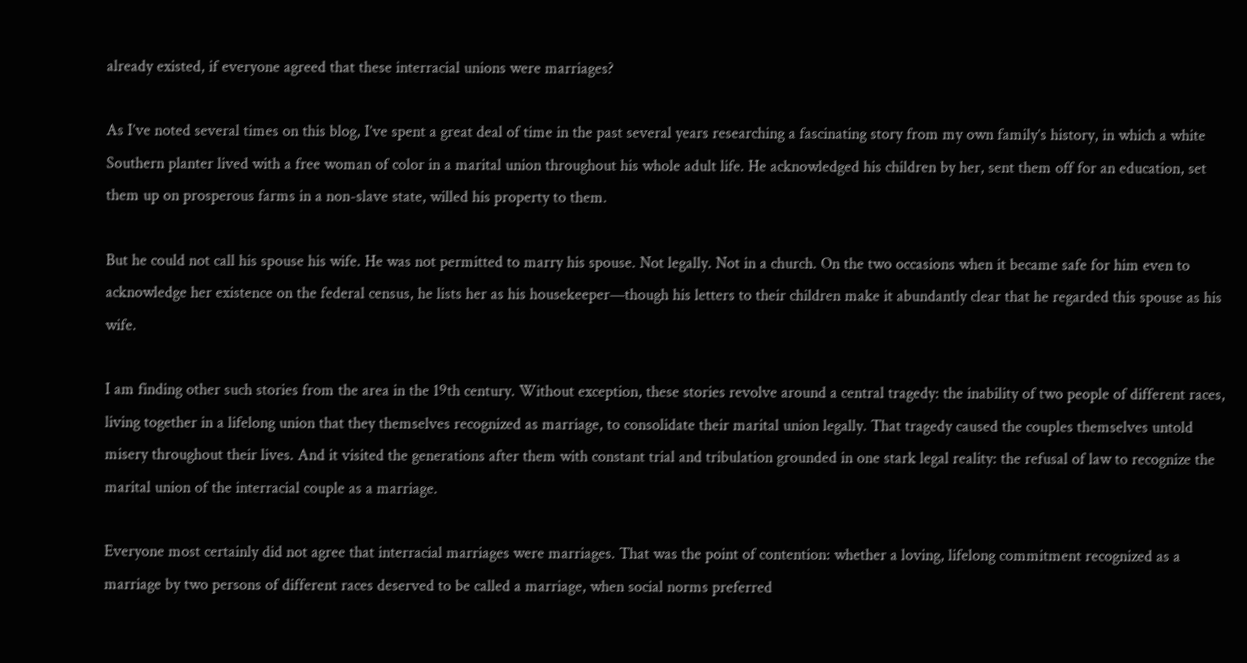already existed, if everyone agreed that these interracial unions were marriages?

As I’ve noted several times on this blog, I’ve spent a great deal of time in the past several years researching a fascinating story from my own family’s history, in which a white Southern planter lived with a free woman of color in a marital union throughout his whole adult life. He acknowledged his children by her, sent them off for an education, set them up on prosperous farms in a non-slave state, willed his property to them.

But he could not call his spouse his wife. He was not permitted to marry his spouse. Not legally. Not in a church. On the two occasions when it became safe for him even to acknowledge her existence on the federal census, he lists her as his housekeeper—though his letters to their children make it abundantly clear that he regarded this spouse as his wife.

I am finding other such stories from the area in the 19th century. Without exception, these stories revolve around a central tragedy: the inability of two people of different races, living together in a lifelong union that they themselves recognized as marriage, to consolidate their marital union legally. That tragedy caused the couples themselves untold misery throughout their lives. And it visited the generations after them with constant trial and tribulation grounded in one stark legal reality: the refusal of law to recognize the marital union of the interracial couple as a marriage.

Everyone most certainly did not agree that interracial marriages were marriages. That was the point of contention: whether a loving, lifelong commitment recognized as a marriage by two persons of different races deserved to be called a marriage, when social norms preferred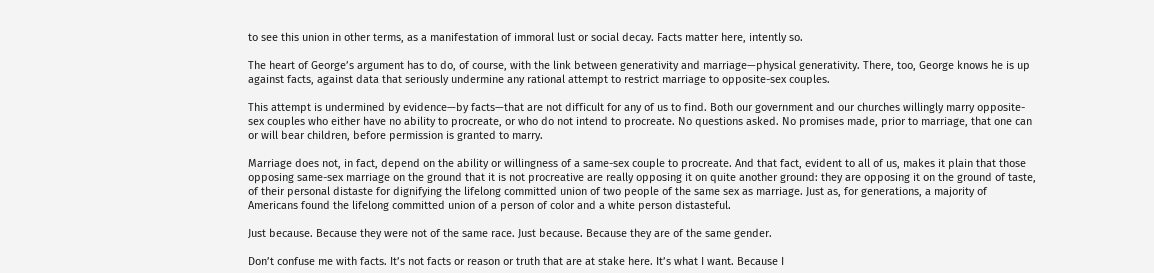to see this union in other terms, as a manifestation of immoral lust or social decay. Facts matter here, intently so.

The heart of George’s argument has to do, of course, with the link between generativity and marriage—physical generativity. There, too, George knows he is up against facts, against data that seriously undermine any rational attempt to restrict marriage to opposite-sex couples.

This attempt is undermined by evidence—by facts—that are not difficult for any of us to find. Both our government and our churches willingly marry opposite-sex couples who either have no ability to procreate, or who do not intend to procreate. No questions asked. No promises made, prior to marriage, that one can or will bear children, before permission is granted to marry.

Marriage does not, in fact, depend on the ability or willingness of a same-sex couple to procreate. And that fact, evident to all of us, makes it plain that those opposing same-sex marriage on the ground that it is not procreative are really opposing it on quite another ground: they are opposing it on the ground of taste, of their personal distaste for dignifying the lifelong committed union of two people of the same sex as marriage. Just as, for generations, a majority of Americans found the lifelong committed union of a person of color and a white person distasteful.

Just because. Because they were not of the same race. Just because. Because they are of the same gender.

Don’t confuse me with facts. It’s not facts or reason or truth that are at stake here. It’s what I want. Because I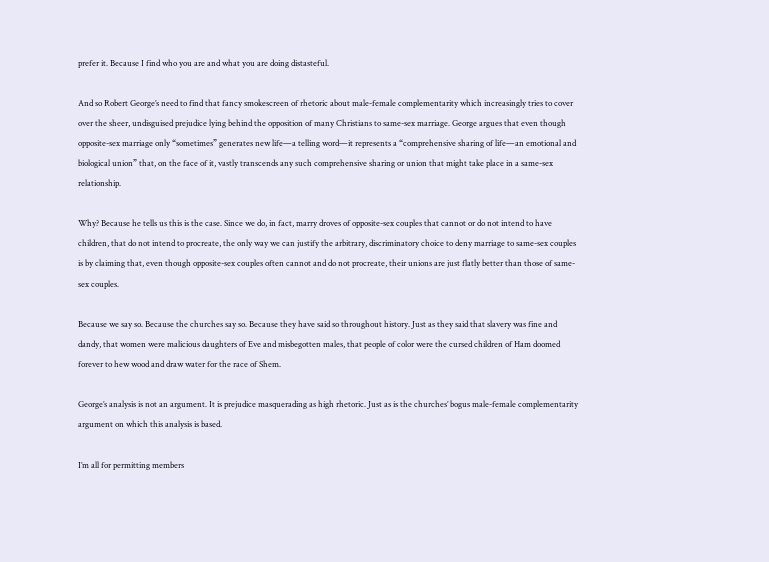prefer it. Because I find who you are and what you are doing distasteful.

And so Robert George’s need to find that fancy smokescreen of rhetoric about male-female complementarity which increasingly tries to cover over the sheer, undisguised prejudice lying behind the opposition of many Christians to same-sex marriage. George argues that even though opposite-sex marriage only “sometimes” generates new life—a telling word—it represents a “comprehensive sharing of life—an emotional and biological union” that, on the face of it, vastly transcends any such comprehensive sharing or union that might take place in a same-sex relationship.

Why? Because he tells us this is the case. Since we do, in fact, marry droves of opposite-sex couples that cannot or do not intend to have children, that do not intend to procreate, the only way we can justify the arbitrary, discriminatory choice to deny marriage to same-sex couples is by claiming that, even though opposite-sex couples often cannot and do not procreate, their unions are just flatly better than those of same-sex couples.

Because we say so. Because the churches say so. Because they have said so throughout history. Just as they said that slavery was fine and dandy, that women were malicious daughters of Eve and misbegotten males, that people of color were the cursed children of Ham doomed forever to hew wood and draw water for the race of Shem.

George’s analysis is not an argument. It is prejudice masquerading as high rhetoric. Just as is the churches’ bogus male-female complementarity argument on which this analysis is based.

I’m all for permitting members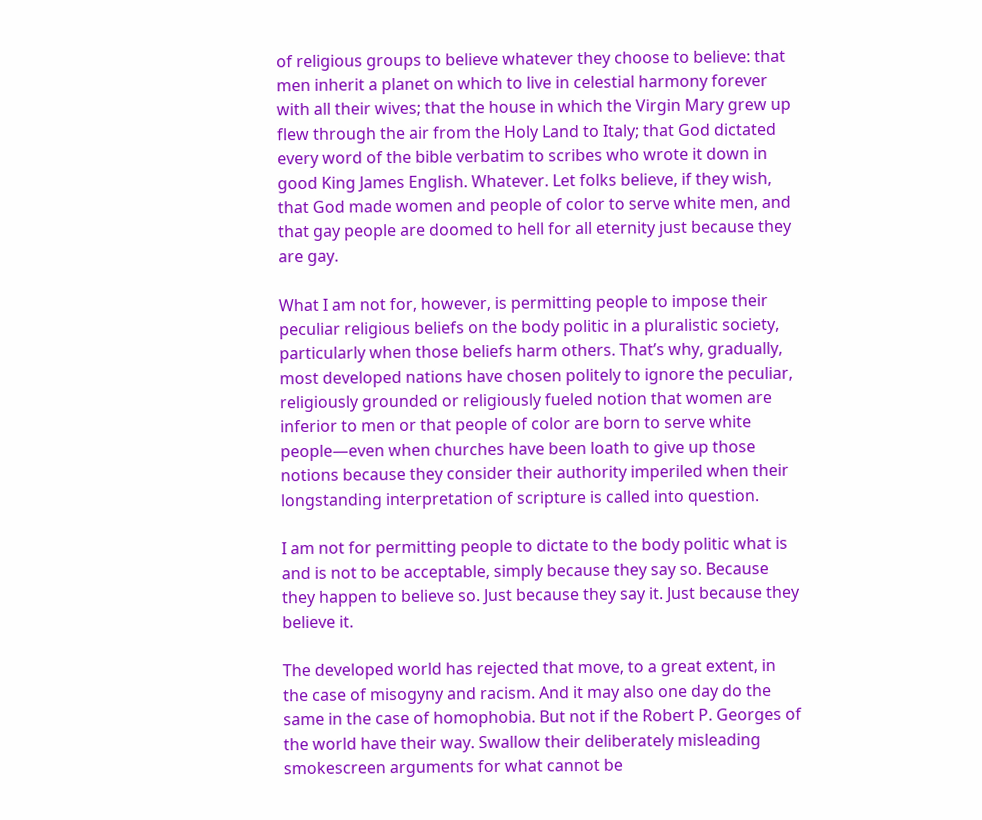of religious groups to believe whatever they choose to believe: that men inherit a planet on which to live in celestial harmony forever with all their wives; that the house in which the Virgin Mary grew up flew through the air from the Holy Land to Italy; that God dictated every word of the bible verbatim to scribes who wrote it down in good King James English. Whatever. Let folks believe, if they wish, that God made women and people of color to serve white men, and that gay people are doomed to hell for all eternity just because they are gay.

What I am not for, however, is permitting people to impose their peculiar religious beliefs on the body politic in a pluralistic society, particularly when those beliefs harm others. That’s why, gradually, most developed nations have chosen politely to ignore the peculiar, religiously grounded or religiously fueled notion that women are inferior to men or that people of color are born to serve white people—even when churches have been loath to give up those notions because they consider their authority imperiled when their longstanding interpretation of scripture is called into question.

I am not for permitting people to dictate to the body politic what is and is not to be acceptable, simply because they say so. Because they happen to believe so. Just because they say it. Just because they believe it.

The developed world has rejected that move, to a great extent, in the case of misogyny and racism. And it may also one day do the same in the case of homophobia. But not if the Robert P. Georges of the world have their way. Swallow their deliberately misleading smokescreen arguments for what cannot be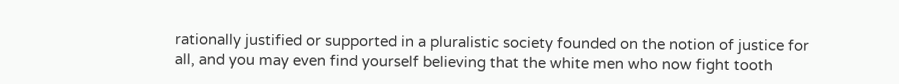rationally justified or supported in a pluralistic society founded on the notion of justice for all, and you may even find yourself believing that the white men who now fight tooth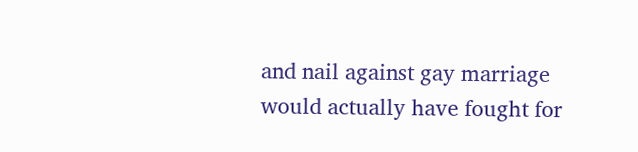and nail against gay marriage would actually have fought for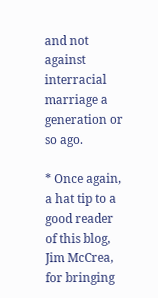and not against interracial marriage a generation or so ago.

* Once again, a hat tip to a good reader of this blog, Jim McCrea, for bringing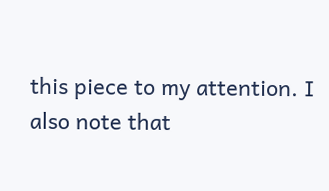this piece to my attention. I also note that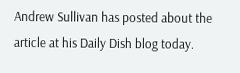Andrew Sullivan has posted about the article at his Daily Dish blog today.